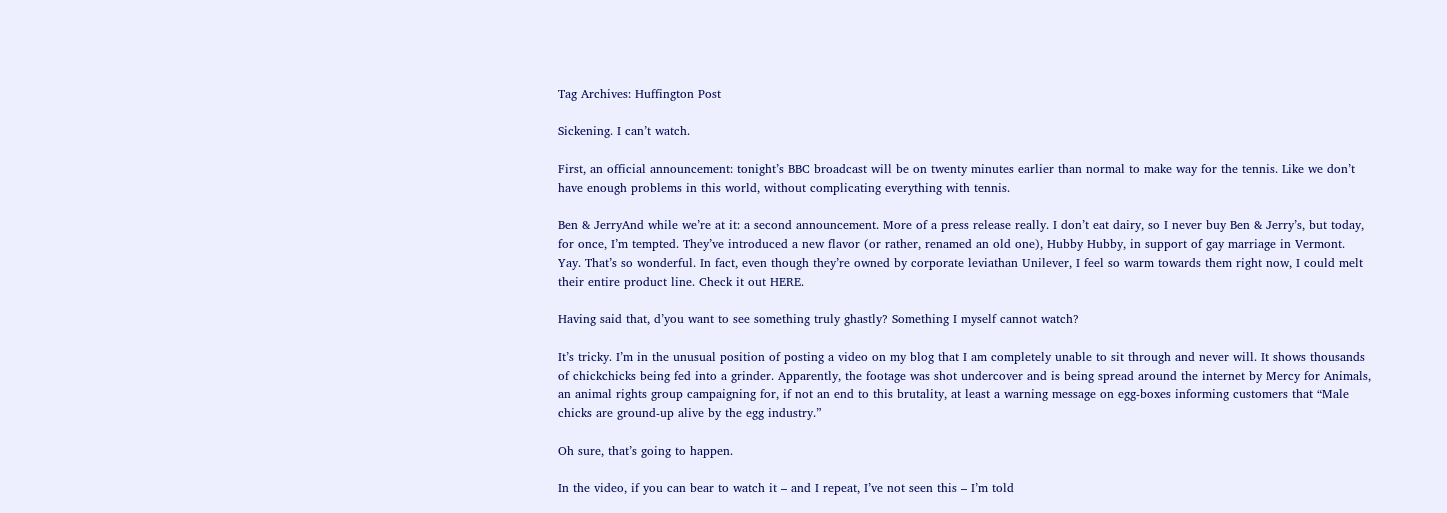Tag Archives: Huffington Post

Sickening. I can’t watch.

First, an official announcement: tonight’s BBC broadcast will be on twenty minutes earlier than normal to make way for the tennis. Like we don’t have enough problems in this world, without complicating everything with tennis.

Ben & JerryAnd while we’re at it: a second announcement. More of a press release really. I don’t eat dairy, so I never buy Ben & Jerry’s, but today, for once, I’m tempted. They’ve introduced a new flavor (or rather, renamed an old one), Hubby Hubby, in support of gay marriage in Vermont. Yay. That’s so wonderful. In fact, even though they’re owned by corporate leviathan Unilever, I feel so warm towards them right now, I could melt their entire product line. Check it out HERE.

Having said that, d’you want to see something truly ghastly? Something I myself cannot watch?

It’s tricky. I’m in the unusual position of posting a video on my blog that I am completely unable to sit through and never will. It shows thousands of chickchicks being fed into a grinder. Apparently, the footage was shot undercover and is being spread around the internet by Mercy for Animals, an animal rights group campaigning for, if not an end to this brutality, at least a warning message on egg-boxes informing customers that “Male chicks are ground-up alive by the egg industry.”

Oh sure, that’s going to happen.

In the video, if you can bear to watch it – and I repeat, I’ve not seen this – I’m told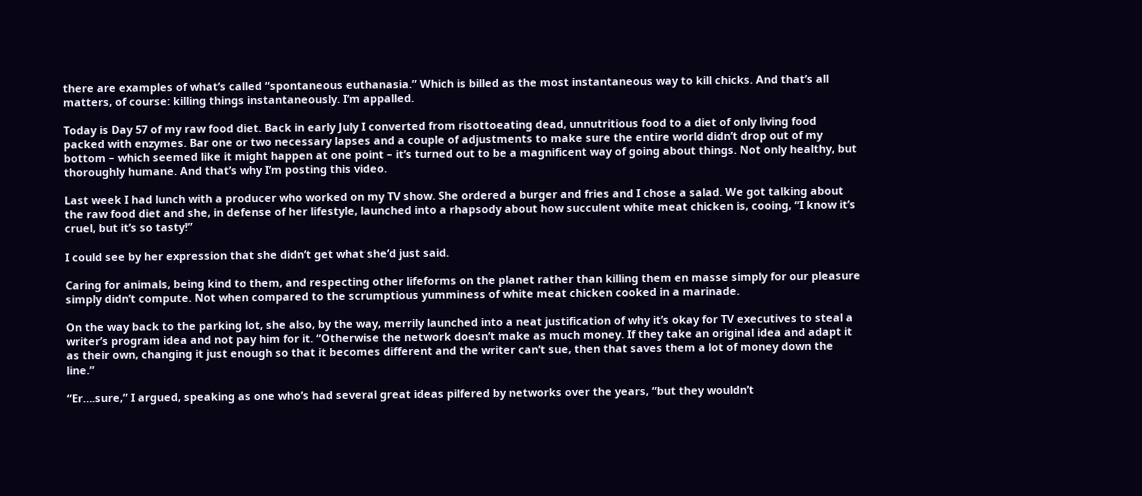there are examples of what’s called “spontaneous euthanasia.” Which is billed as the most instantaneous way to kill chicks. And that’s all matters, of course: killing things instantaneously. I’m appalled.

Today is Day 57 of my raw food diet. Back in early July I converted from risottoeating dead, unnutritious food to a diet of only living food packed with enzymes. Bar one or two necessary lapses and a couple of adjustments to make sure the entire world didn’t drop out of my bottom – which seemed like it might happen at one point – it’s turned out to be a magnificent way of going about things. Not only healthy, but thoroughly humane. And that’s why I’m posting this video.

Last week I had lunch with a producer who worked on my TV show. She ordered a burger and fries and I chose a salad. We got talking about the raw food diet and she, in defense of her lifestyle, launched into a rhapsody about how succulent white meat chicken is, cooing, “I know it’s cruel, but it’s so tasty!”

I could see by her expression that she didn’t get what she’d just said.

Caring for animals, being kind to them, and respecting other lifeforms on the planet rather than killing them en masse simply for our pleasure simply didn’t compute. Not when compared to the scrumptious yumminess of white meat chicken cooked in a marinade.

On the way back to the parking lot, she also, by the way, merrily launched into a neat justification of why it’s okay for TV executives to steal a writer’s program idea and not pay him for it. “Otherwise the network doesn’t make as much money. If they take an original idea and adapt it as their own, changing it just enough so that it becomes different and the writer can’t sue, then that saves them a lot of money down the line.”

“Er….sure,” I argued, speaking as one who’s had several great ideas pilfered by networks over the years, “but they wouldn’t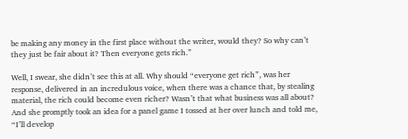be making any money in the first place without the writer, would they? So why can’t they just be fair about it? Then everyone gets rich.”

Well, I swear, she didn’t see this at all. Why should “everyone get rich”, was her response, delivered in an incredulous voice, when there was a chance that, by stealing material, the rich could become even richer? Wasn’t that what business was all about? And she promptly took an idea for a panel game I tossed at her over lunch and told me, “I’ll develop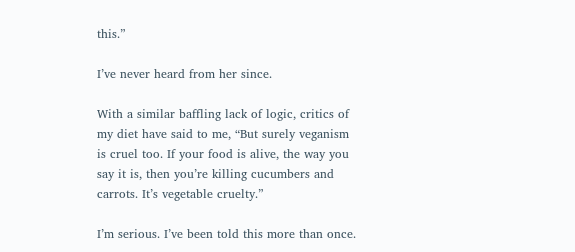this.”

I’ve never heard from her since.

With a similar baffling lack of logic, critics of my diet have said to me, “But surely veganism is cruel too. If your food is alive, the way you say it is, then you’re killing cucumbers and carrots. It’s vegetable cruelty.”

I’m serious. I’ve been told this more than once.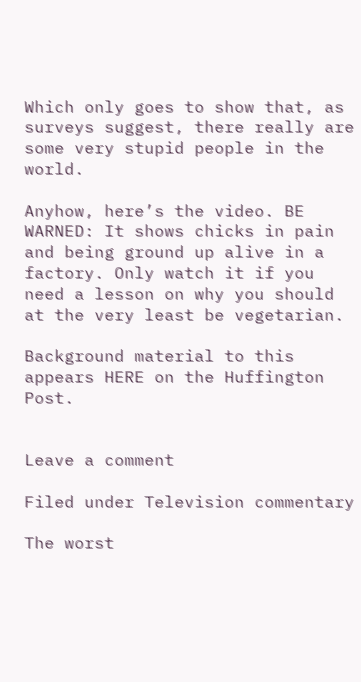Which only goes to show that, as surveys suggest, there really are some very stupid people in the world.

Anyhow, here’s the video. BE WARNED: It shows chicks in pain and being ground up alive in a factory. Only watch it if you need a lesson on why you should at the very least be vegetarian.

Background material to this appears HERE on the Huffington Post.


Leave a comment

Filed under Television commentary

The worst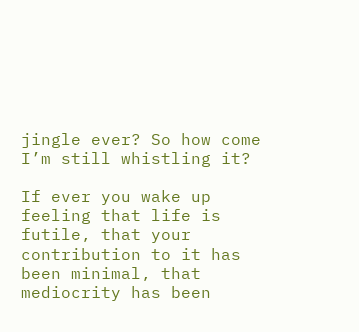jingle ever? So how come I’m still whistling it?

If ever you wake up feeling that life is futile, that your contribution to it has been minimal, that mediocrity has been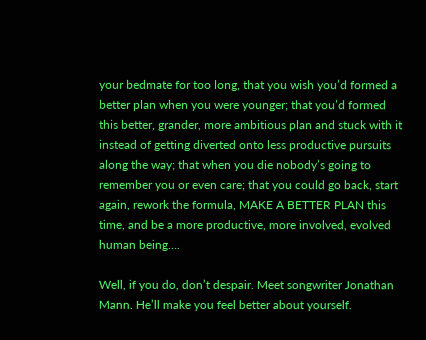your bedmate for too long, that you wish you’d formed a better plan when you were younger; that you’d formed this better, grander, more ambitious plan and stuck with it instead of getting diverted onto less productive pursuits along the way; that when you die nobody’s going to remember you or even care; that you could go back, start again, rework the formula, MAKE A BETTER PLAN this time, and be a more productive, more involved, evolved human being….

Well, if you do, don’t despair. Meet songwriter Jonathan Mann. He’ll make you feel better about yourself.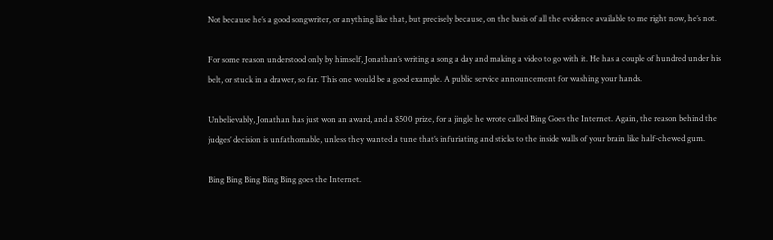Not because he’s a good songwriter, or anything like that, but precisely because, on the basis of all the evidence available to me right now, he’s not.

For some reason understood only by himself, Jonathan’s writing a song a day and making a video to go with it. He has a couple of hundred under his belt, or stuck in a drawer, so far. This one would be a good example. A public service announcement for washing your hands.

Unbelievably, Jonathan has just won an award, and a $500 prize, for a jingle he wrote called Bing Goes the Internet. Again, the reason behind the judges’ decision is unfathomable, unless they wanted a tune that’s infuriating and sticks to the inside walls of your brain like half-chewed gum.

Bing Bing Bing Bing Bing goes the Internet.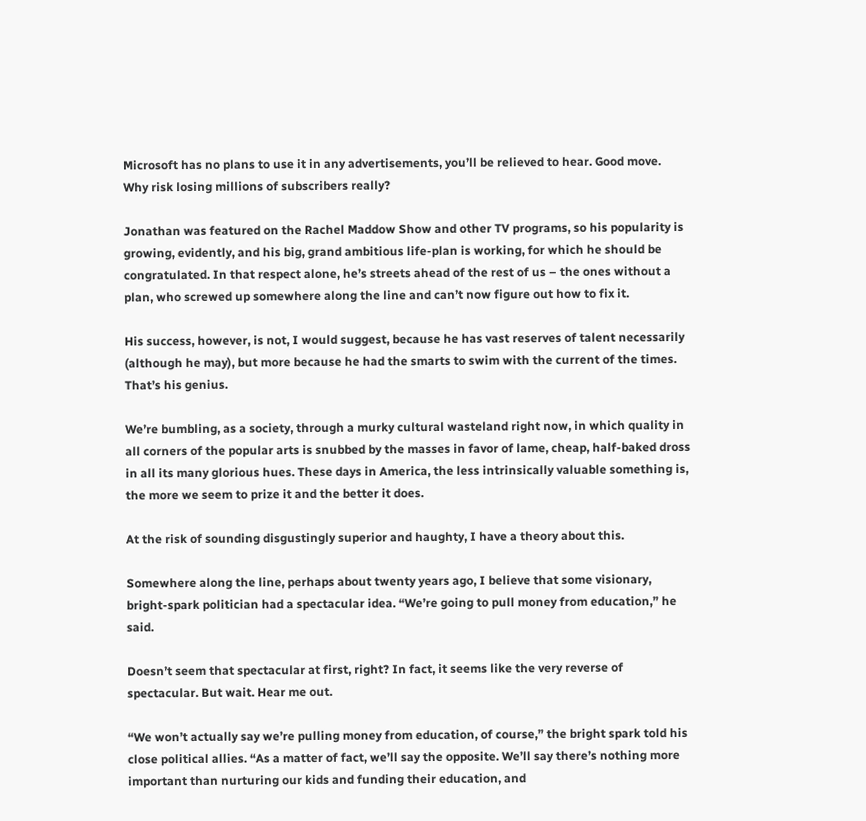Microsoft has no plans to use it in any advertisements, you’ll be relieved to hear. Good move. Why risk losing millions of subscribers really?

Jonathan was featured on the Rachel Maddow Show and other TV programs, so his popularity is growing, evidently, and his big, grand ambitious life-plan is working, for which he should be congratulated. In that respect alone, he’s streets ahead of the rest of us – the ones without a plan, who screwed up somewhere along the line and can’t now figure out how to fix it.

His success, however, is not, I would suggest, because he has vast reserves of talent necessarily (although he may), but more because he had the smarts to swim with the current of the times. That’s his genius.

We’re bumbling, as a society, through a murky cultural wasteland right now, in which quality in all corners of the popular arts is snubbed by the masses in favor of lame, cheap, half-baked dross in all its many glorious hues. These days in America, the less intrinsically valuable something is, the more we seem to prize it and the better it does.

At the risk of sounding disgustingly superior and haughty, I have a theory about this.

Somewhere along the line, perhaps about twenty years ago, I believe that some visionary, bright-spark politician had a spectacular idea. “We’re going to pull money from education,” he said.

Doesn’t seem that spectacular at first, right? In fact, it seems like the very reverse of spectacular. But wait. Hear me out.

“We won’t actually say we’re pulling money from education, of course,” the bright spark told his close political allies. “As a matter of fact, we’ll say the opposite. We’ll say there’s nothing more important than nurturing our kids and funding their education, and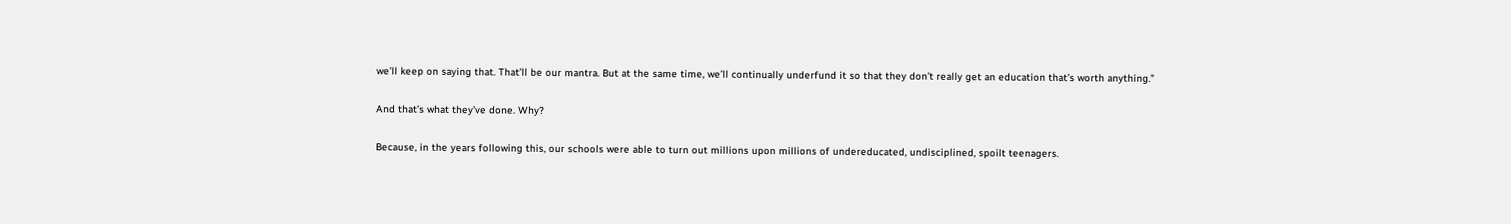we’ll keep on saying that. That’ll be our mantra. But at the same time, we’ll continually underfund it so that they don’t really get an education that’s worth anything.”

And that’s what they’ve done. Why?

Because, in the years following this, our schools were able to turn out millions upon millions of undereducated, undisciplined, spoilt teenagers.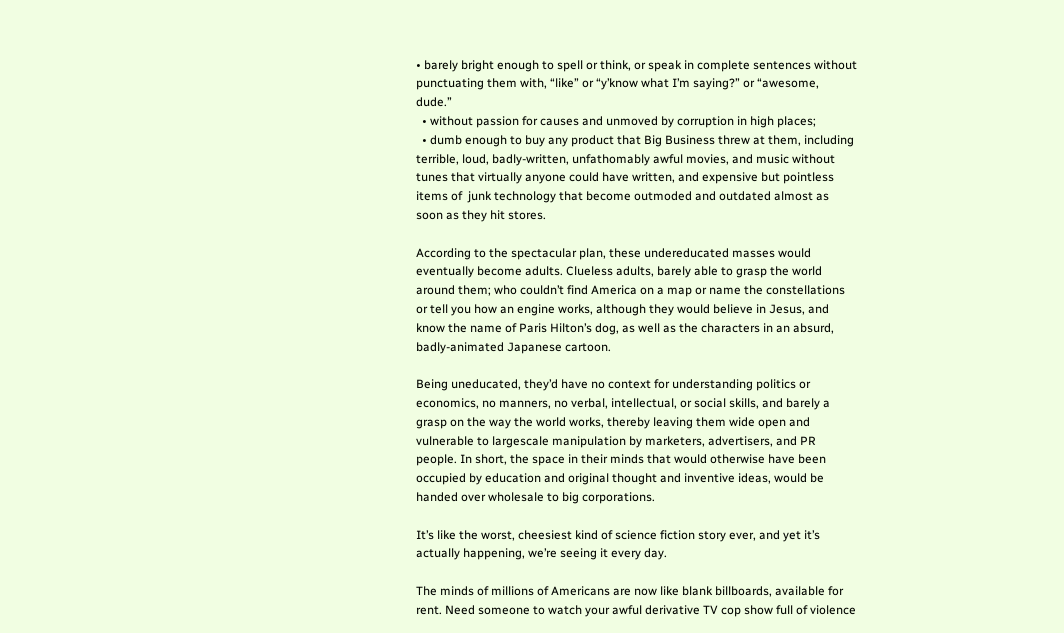• barely bright enough to spell or think, or speak in complete sentences without punctuating them with, “like” or “y’know what I’m saying?” or “awesome, dude.”
  • without passion for causes and unmoved by corruption in high places;
  • dumb enough to buy any product that Big Business threw at them, including terrible, loud, badly-written, unfathomably awful movies, and music without tunes that virtually anyone could have written, and expensive but pointless items of  junk technology that become outmoded and outdated almost as soon as they hit stores.

According to the spectacular plan, these undereducated masses would eventually become adults. Clueless adults, barely able to grasp the world around them; who couldn’t find America on a map or name the constellations or tell you how an engine works, although they would believe in Jesus, and know the name of Paris Hilton’s dog, as well as the characters in an absurd, badly-animated Japanese cartoon.

Being uneducated, they’d have no context for understanding politics or economics, no manners, no verbal, intellectual, or social skills, and barely a grasp on the way the world works, thereby leaving them wide open and vulnerable to largescale manipulation by marketers, advertisers, and PR people. In short, the space in their minds that would otherwise have been occupied by education and original thought and inventive ideas, would be handed over wholesale to big corporations.

It’s like the worst, cheesiest kind of science fiction story ever, and yet it’s actually happening, we’re seeing it every day.

The minds of millions of Americans are now like blank billboards, available for rent. Need someone to watch your awful derivative TV cop show full of violence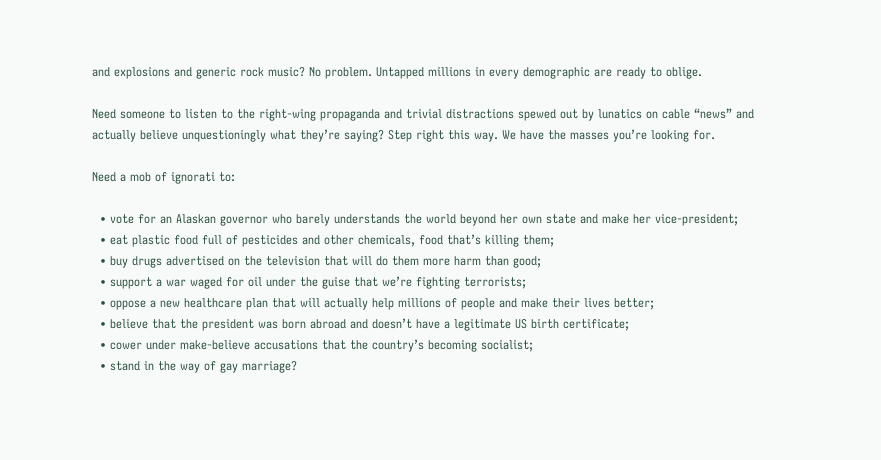and explosions and generic rock music? No problem. Untapped millions in every demographic are ready to oblige.

Need someone to listen to the right-wing propaganda and trivial distractions spewed out by lunatics on cable “news” and actually believe unquestioningly what they’re saying? Step right this way. We have the masses you’re looking for.

Need a mob of ignorati to:

  • vote for an Alaskan governor who barely understands the world beyond her own state and make her vice-president;
  • eat plastic food full of pesticides and other chemicals, food that’s killing them;
  • buy drugs advertised on the television that will do them more harm than good;
  • support a war waged for oil under the guise that we’re fighting terrorists;
  • oppose a new healthcare plan that will actually help millions of people and make their lives better;
  • believe that the president was born abroad and doesn’t have a legitimate US birth certificate;
  • cower under make-believe accusations that the country’s becoming socialist;
  • stand in the way of gay marriage?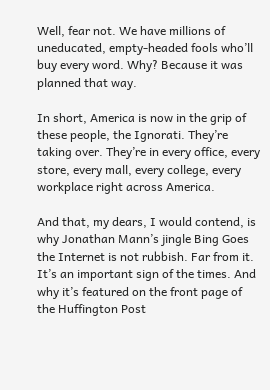Well, fear not. We have millions of uneducated, empty-headed fools who’ll buy every word. Why? Because it was planned that way.

In short, America is now in the grip of these people, the Ignorati. They’re taking over. They’re in every office, every store, every mall, every college, every workplace right across America.

And that, my dears, I would contend, is why Jonathan Mann’s jingle Bing Goes the Internet is not rubbish. Far from it. It’s an important sign of the times. And why it’s featured on the front page of the Huffington Post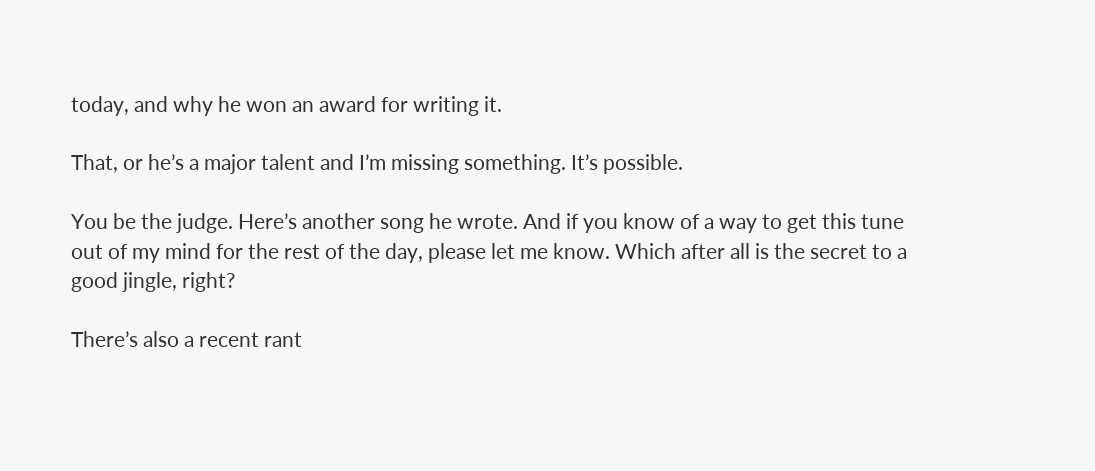today, and why he won an award for writing it.

That, or he’s a major talent and I’m missing something. It’s possible.

You be the judge. Here’s another song he wrote. And if you know of a way to get this tune out of my mind for the rest of the day, please let me know. Which after all is the secret to a good jingle, right?

There’s also a recent rant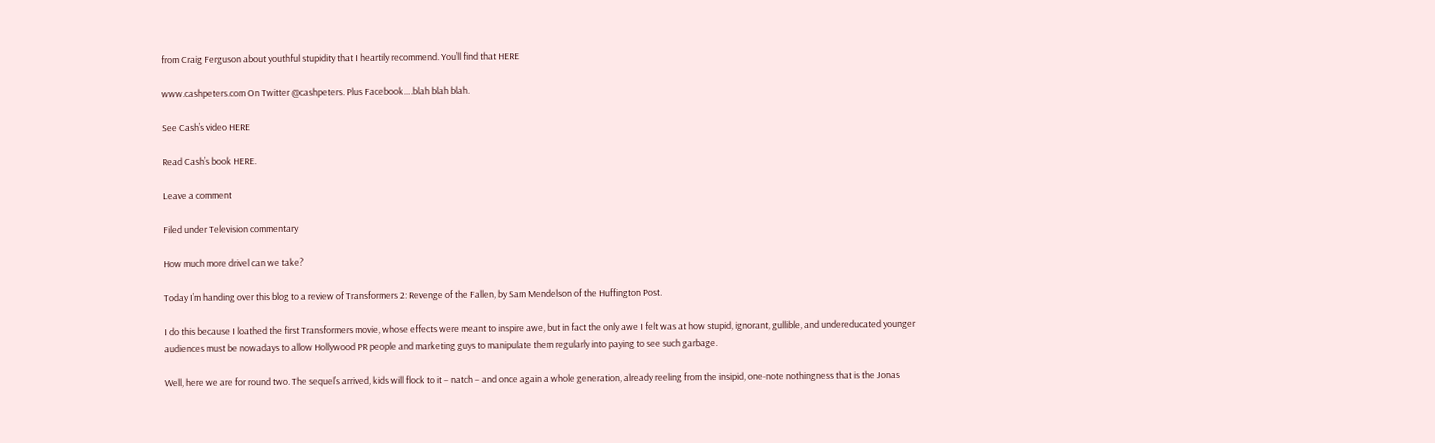from Craig Ferguson about youthful stupidity that I heartily recommend. You’ll find that HERE

www.cashpeters.com On Twitter @cashpeters. Plus Facebook….blah blah blah.

See Cash’s video HERE

Read Cash’s book HERE.

Leave a comment

Filed under Television commentary

How much more drivel can we take?

Today I’m handing over this blog to a review of Transformers 2: Revenge of the Fallen, by Sam Mendelson of the Huffington Post.

I do this because I loathed the first Transformers movie, whose effects were meant to inspire awe, but in fact the only awe I felt was at how stupid, ignorant, gullible, and undereducated younger audiences must be nowadays to allow Hollywood PR people and marketing guys to manipulate them regularly into paying to see such garbage.

Well, here we are for round two. The sequel’s arrived, kids will flock to it – natch – and once again a whole generation, already reeling from the insipid, one-note nothingness that is the Jonas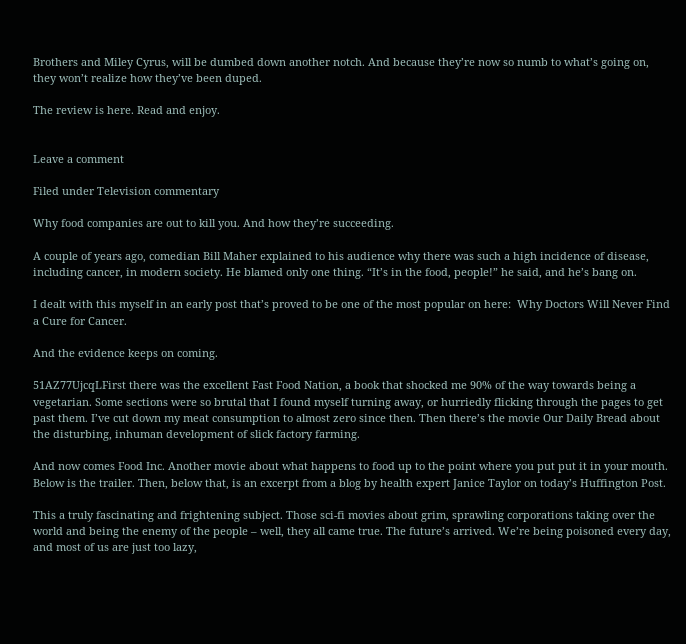Brothers and Miley Cyrus, will be dumbed down another notch. And because they’re now so numb to what’s going on, they won’t realize how they’ve been duped.

The review is here. Read and enjoy.


Leave a comment

Filed under Television commentary

Why food companies are out to kill you. And how they’re succeeding.

A couple of years ago, comedian Bill Maher explained to his audience why there was such a high incidence of disease, including cancer, in modern society. He blamed only one thing. “It’s in the food, people!” he said, and he’s bang on.

I dealt with this myself in an early post that’s proved to be one of the most popular on here:  Why Doctors Will Never Find a Cure for Cancer.

And the evidence keeps on coming.

51AZ77UjcqLFirst there was the excellent Fast Food Nation, a book that shocked me 90% of the way towards being a vegetarian. Some sections were so brutal that I found myself turning away, or hurriedly flicking through the pages to get past them. I’ve cut down my meat consumption to almost zero since then. Then there’s the movie Our Daily Bread about the disturbing, inhuman development of slick factory farming.

And now comes Food Inc. Another movie about what happens to food up to the point where you put put it in your mouth. Below is the trailer. Then, below that, is an excerpt from a blog by health expert Janice Taylor on today’s Huffington Post.

This a truly fascinating and frightening subject. Those sci-fi movies about grim, sprawling corporations taking over the world and being the enemy of the people – well, they all came true. The future’s arrived. We’re being poisoned every day, and most of us are just too lazy,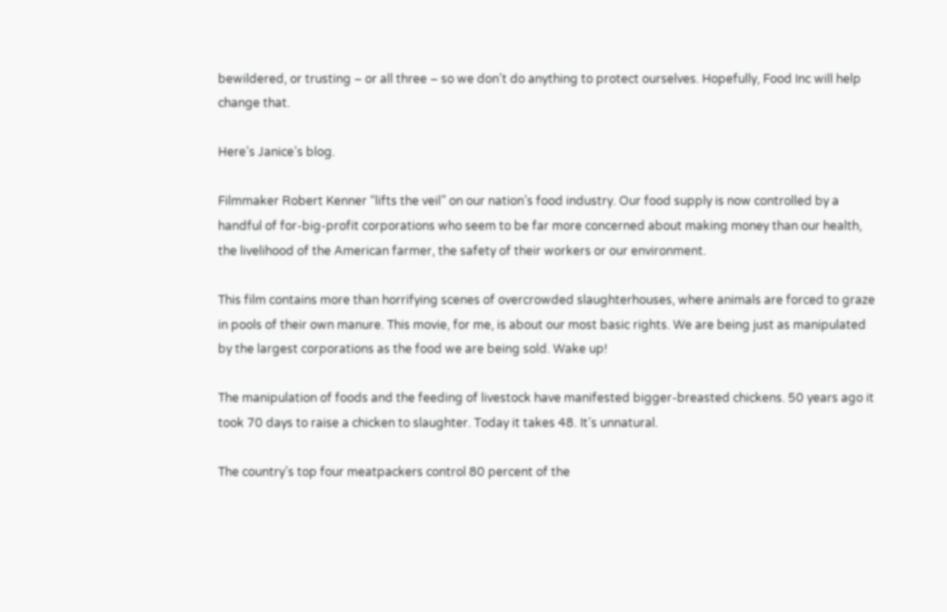bewildered, or trusting – or all three – so we don’t do anything to protect ourselves. Hopefully, Food Inc will help change that.

Here’s Janice’s blog.

Filmmaker Robert Kenner “lifts the veil” on our nation’s food industry. Our food supply is now controlled by a handful of for-big-profit corporations who seem to be far more concerned about making money than our health, the livelihood of the American farmer, the safety of their workers or our environment.

This film contains more than horrifying scenes of overcrowded slaughterhouses, where animals are forced to graze in pools of their own manure. This movie, for me, is about our most basic rights. We are being just as manipulated by the largest corporations as the food we are being sold. Wake up!

The manipulation of foods and the feeding of livestock have manifested bigger-breasted chickens. 50 years ago it took 70 days to raise a chicken to slaughter. Today it takes 48. It’s unnatural.

The country’s top four meatpackers control 80 percent of the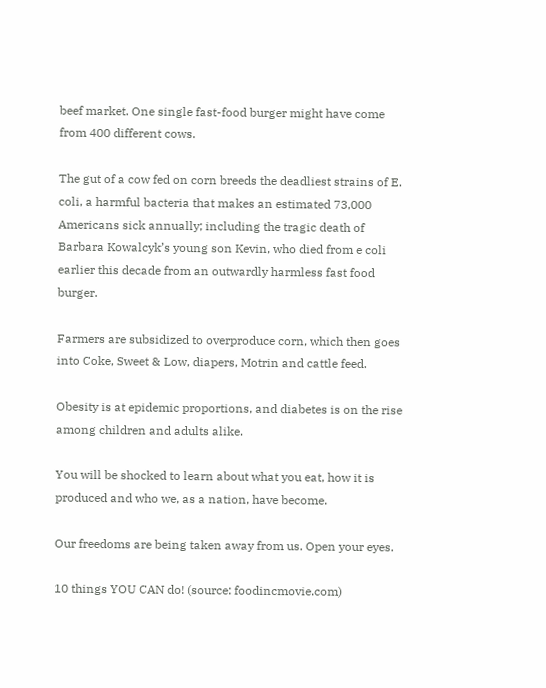beef market. One single fast-food burger might have come from 400 different cows.

The gut of a cow fed on corn breeds the deadliest strains of E. coli, a harmful bacteria that makes an estimated 73,000 Americans sick annually; including the tragic death of Barbara Kowalcyk’s young son Kevin, who died from e coli earlier this decade from an outwardly harmless fast food burger.

Farmers are subsidized to overproduce corn, which then goes into Coke, Sweet & Low, diapers, Motrin and cattle feed.

Obesity is at epidemic proportions, and diabetes is on the rise among children and adults alike.

You will be shocked to learn about what you eat, how it is produced and who we, as a nation, have become.

Our freedoms are being taken away from us. Open your eyes.

10 things YOU CAN do! (source: foodincmovie.com)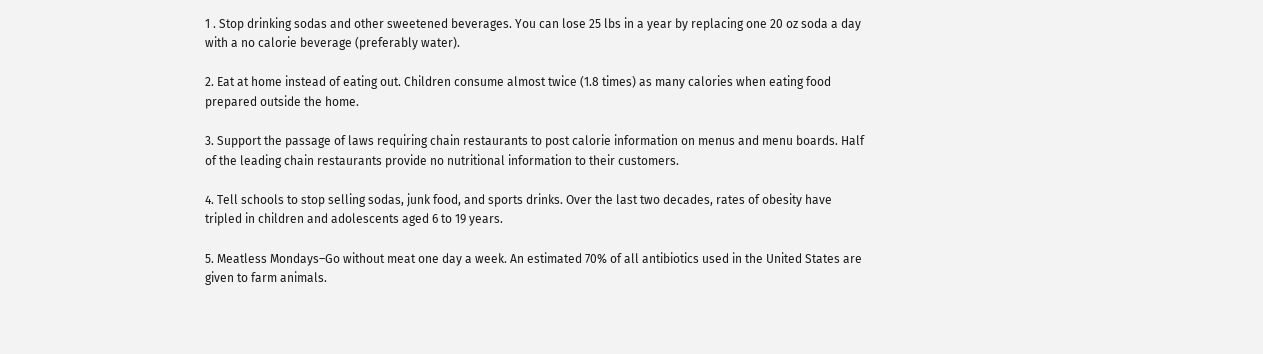1 . Stop drinking sodas and other sweetened beverages. You can lose 25 lbs in a year by replacing one 20 oz soda a day with a no calorie beverage (preferably water).

2. Eat at home instead of eating out. Children consume almost twice (1.8 times) as many calories when eating food prepared outside the home.

3. Support the passage of laws requiring chain restaurants to post calorie information on menus and menu boards. Half of the leading chain restaurants provide no nutritional information to their customers.

4. Tell schools to stop selling sodas, junk food, and sports drinks. Over the last two decades, rates of obesity have tripled in children and adolescents aged 6 to 19 years.

5. Meatless Mondays–Go without meat one day a week. An estimated 70% of all antibiotics used in the United States are given to farm animals.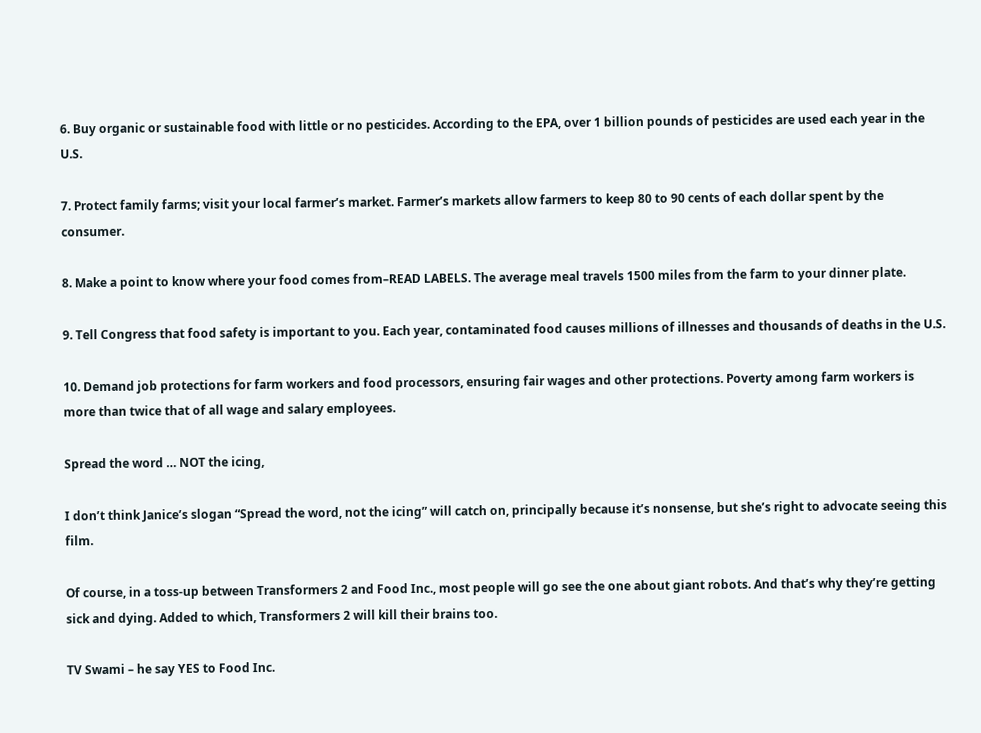6. Buy organic or sustainable food with little or no pesticides. According to the EPA, over 1 billion pounds of pesticides are used each year in the U.S.

7. Protect family farms; visit your local farmer’s market. Farmer’s markets allow farmers to keep 80 to 90 cents of each dollar spent by the consumer.

8. Make a point to know where your food comes from–READ LABELS. The average meal travels 1500 miles from the farm to your dinner plate.

9. Tell Congress that food safety is important to you. Each year, contaminated food causes millions of illnesses and thousands of deaths in the U.S.

10. Demand job protections for farm workers and food processors, ensuring fair wages and other protections. Poverty among farm workers is more than twice that of all wage and salary employees.

Spread the word … NOT the icing,

I don’t think Janice’s slogan “Spread the word, not the icing” will catch on, principally because it’s nonsense, but she’s right to advocate seeing this film.

Of course, in a toss-up between Transformers 2 and Food Inc., most people will go see the one about giant robots. And that’s why they’re getting sick and dying. Added to which, Transformers 2 will kill their brains too.

TV Swami – he say YES to Food Inc.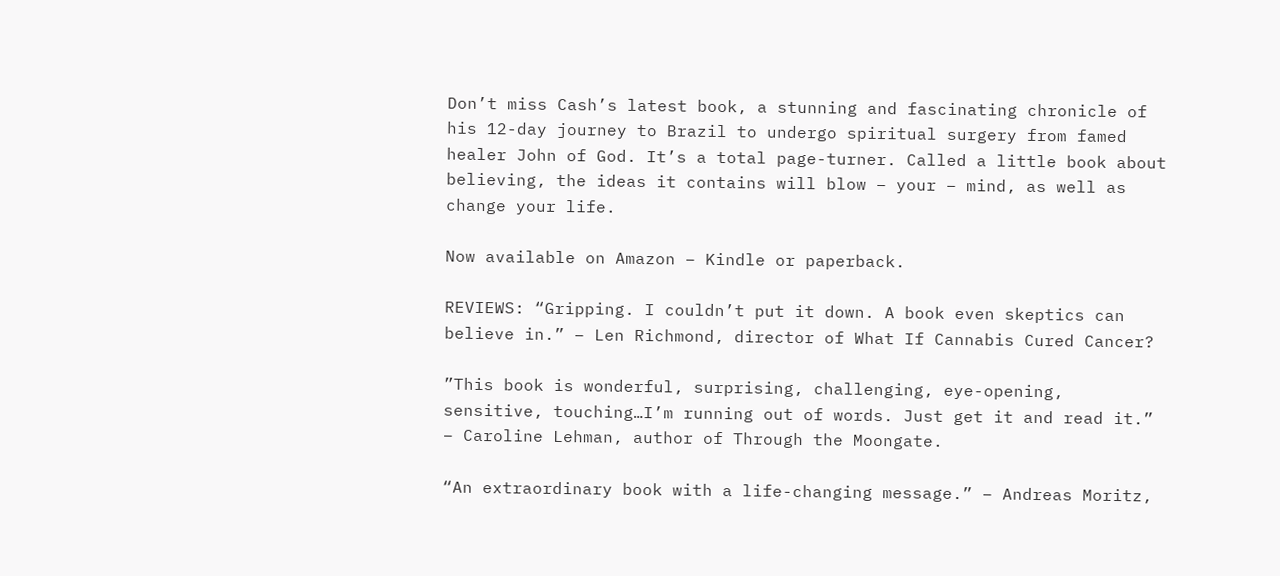Don’t miss Cash’s latest book, a stunning and fascinating chronicle of his 12-day journey to Brazil to undergo spiritual surgery from famed healer John of God. It’s a total page-turner. Called a little book about believing, the ideas it contains will blow – your – mind, as well as change your life.

Now available on Amazon – Kindle or paperback.

REVIEWS: “Gripping. I couldn’t put it down. A book even skeptics can believe in.” – Len Richmond, director of What If Cannabis Cured Cancer?

”This book is wonderful, surprising, challenging, eye-opening, sensitive, touching…I’m running out of words. Just get it and read it.” – Caroline Lehman, author of Through the Moongate.

“An extraordinary book with a life-changing message.” – Andreas Moritz,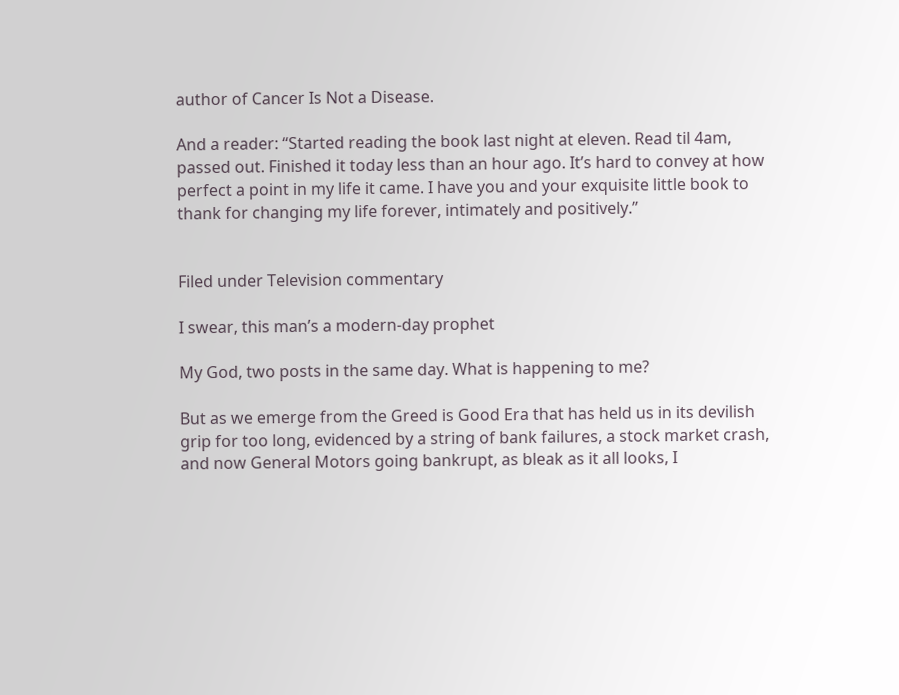author of Cancer Is Not a Disease.

And a reader: “Started reading the book last night at eleven. Read til 4am, passed out. Finished it today less than an hour ago. It’s hard to convey at how perfect a point in my life it came. I have you and your exquisite little book to thank for changing my life forever, intimately and positively.”


Filed under Television commentary

I swear, this man’s a modern-day prophet

My God, two posts in the same day. What is happening to me?

But as we emerge from the Greed is Good Era that has held us in its devilish grip for too long, evidenced by a string of bank failures, a stock market crash, and now General Motors going bankrupt, as bleak as it all looks, I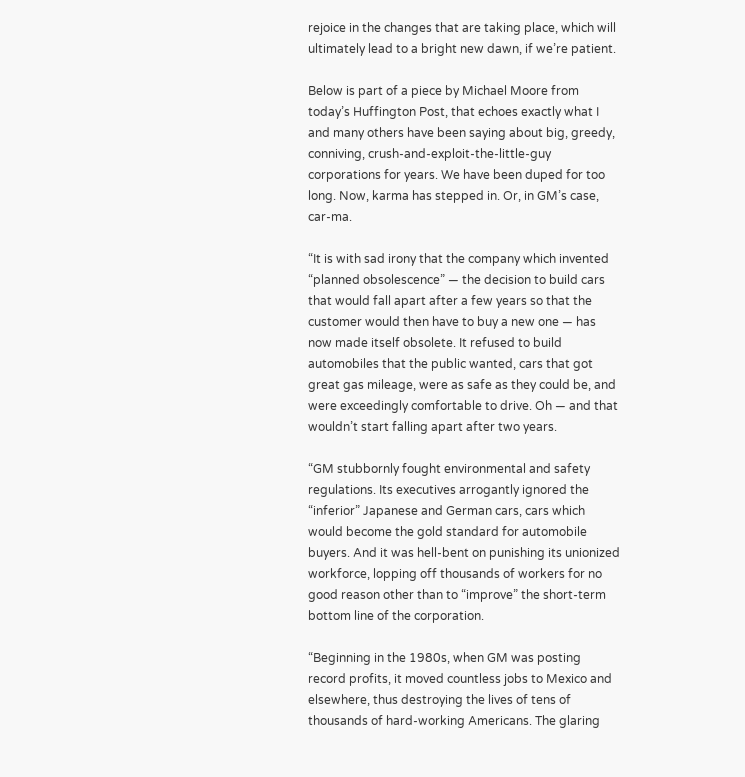rejoice in the changes that are taking place, which will ultimately lead to a bright new dawn, if we’re patient.

Below is part of a piece by Michael Moore from today’s Huffington Post, that echoes exactly what I and many others have been saying about big, greedy, conniving, crush-and-exploit-the-little-guy corporations for years. We have been duped for too long. Now, karma has stepped in. Or, in GM’s case, car-ma.

“It is with sad irony that the company which invented “planned obsolescence” — the decision to build cars that would fall apart after a few years so that the customer would then have to buy a new one — has now made itself obsolete. It refused to build automobiles that the public wanted, cars that got great gas mileage, were as safe as they could be, and were exceedingly comfortable to drive. Oh — and that wouldn’t start falling apart after two years.

“GM stubbornly fought environmental and safety regulations. Its executives arrogantly ignored the “inferior” Japanese and German cars, cars which would become the gold standard for automobile buyers. And it was hell-bent on punishing its unionized workforce, lopping off thousands of workers for no good reason other than to “improve” the short-term bottom line of the corporation.

“Beginning in the 1980s, when GM was posting record profits, it moved countless jobs to Mexico and elsewhere, thus destroying the lives of tens of thousands of hard-working Americans. The glaring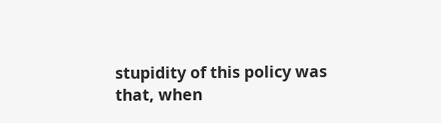stupidity of this policy was that, when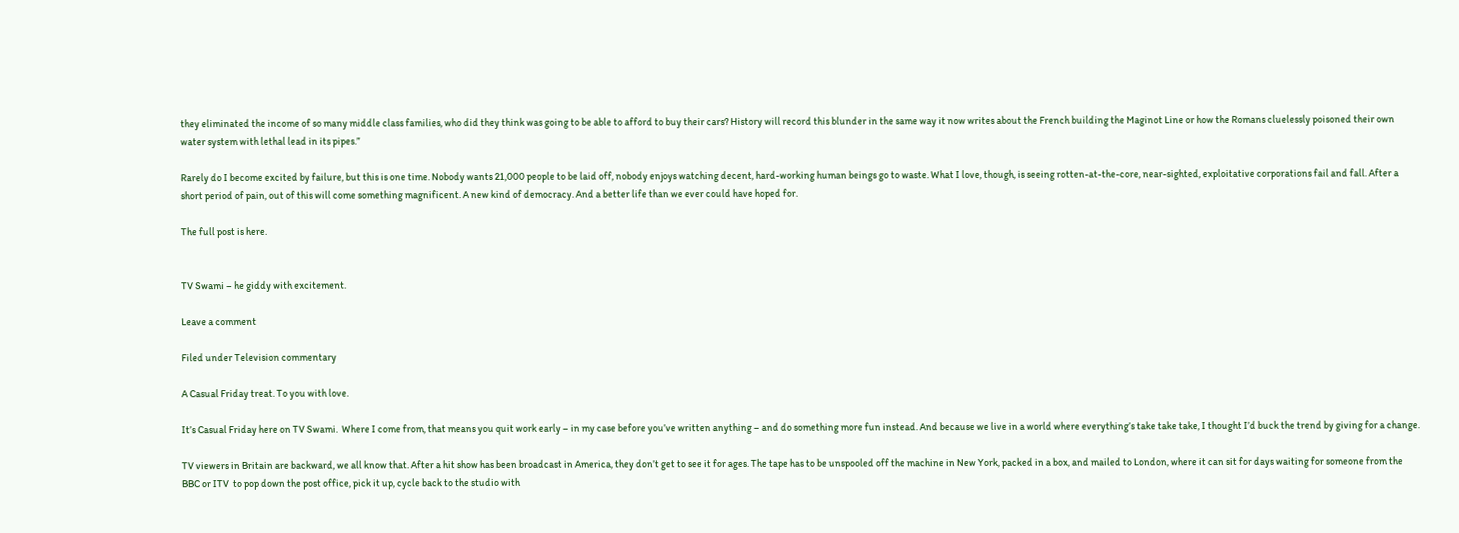they eliminated the income of so many middle class families, who did they think was going to be able to afford to buy their cars? History will record this blunder in the same way it now writes about the French building the Maginot Line or how the Romans cluelessly poisoned their own water system with lethal lead in its pipes.”

Rarely do I become excited by failure, but this is one time. Nobody wants 21,000 people to be laid off, nobody enjoys watching decent, hard-working human beings go to waste. What I love, though, is seeing rotten-at-the-core, near-sighted, exploitative corporations fail and fall. After a short period of pain, out of this will come something magnificent. A new kind of democracy. And a better life than we ever could have hoped for.

The full post is here.


TV Swami – he giddy with excitement.

Leave a comment

Filed under Television commentary

A Casual Friday treat. To you with love.

It’s Casual Friday here on TV Swami.  Where I come from, that means you quit work early – in my case before you’ve written anything – and do something more fun instead. And because we live in a world where everything’s take take take, I thought I’d buck the trend by giving for a change.

TV viewers in Britain are backward, we all know that. After a hit show has been broadcast in America, they don’t get to see it for ages. The tape has to be unspooled off the machine in New York, packed in a box, and mailed to London, where it can sit for days waiting for someone from the BBC or ITV  to pop down the post office, pick it up, cycle back to the studio with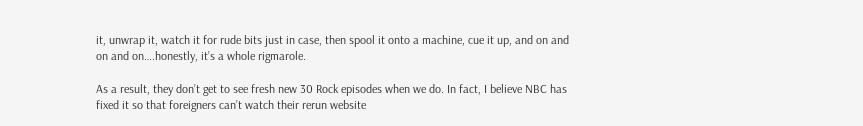it, unwrap it, watch it for rude bits just in case, then spool it onto a machine, cue it up, and on and on and on….honestly, it’s a whole rigmarole.

As a result, they don’t get to see fresh new 30 Rock episodes when we do. In fact, I believe NBC has fixed it so that foreigners can’t watch their rerun website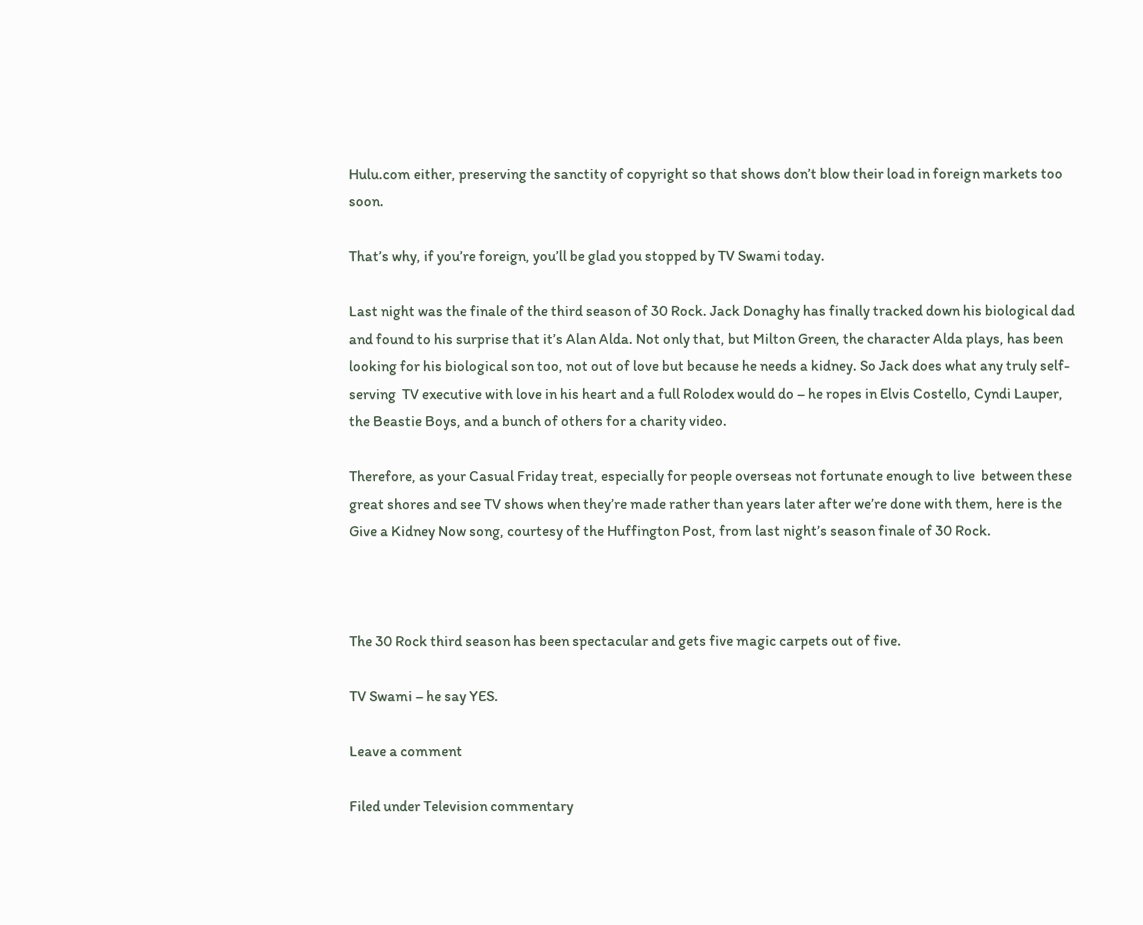Hulu.com either, preserving the sanctity of copyright so that shows don’t blow their load in foreign markets too soon.

That’s why, if you’re foreign, you’ll be glad you stopped by TV Swami today.

Last night was the finale of the third season of 30 Rock. Jack Donaghy has finally tracked down his biological dad and found to his surprise that it’s Alan Alda. Not only that, but Milton Green, the character Alda plays, has been looking for his biological son too, not out of love but because he needs a kidney. So Jack does what any truly self-serving  TV executive with love in his heart and a full Rolodex would do – he ropes in Elvis Costello, Cyndi Lauper, the Beastie Boys, and a bunch of others for a charity video.

Therefore, as your Casual Friday treat, especially for people overseas not fortunate enough to live  between these great shores and see TV shows when they’re made rather than years later after we’re done with them, here is the Give a Kidney Now song, courtesy of the Huffington Post, from last night’s season finale of 30 Rock.



The 30 Rock third season has been spectacular and gets five magic carpets out of five.

TV Swami – he say YES.

Leave a comment

Filed under Television commentary